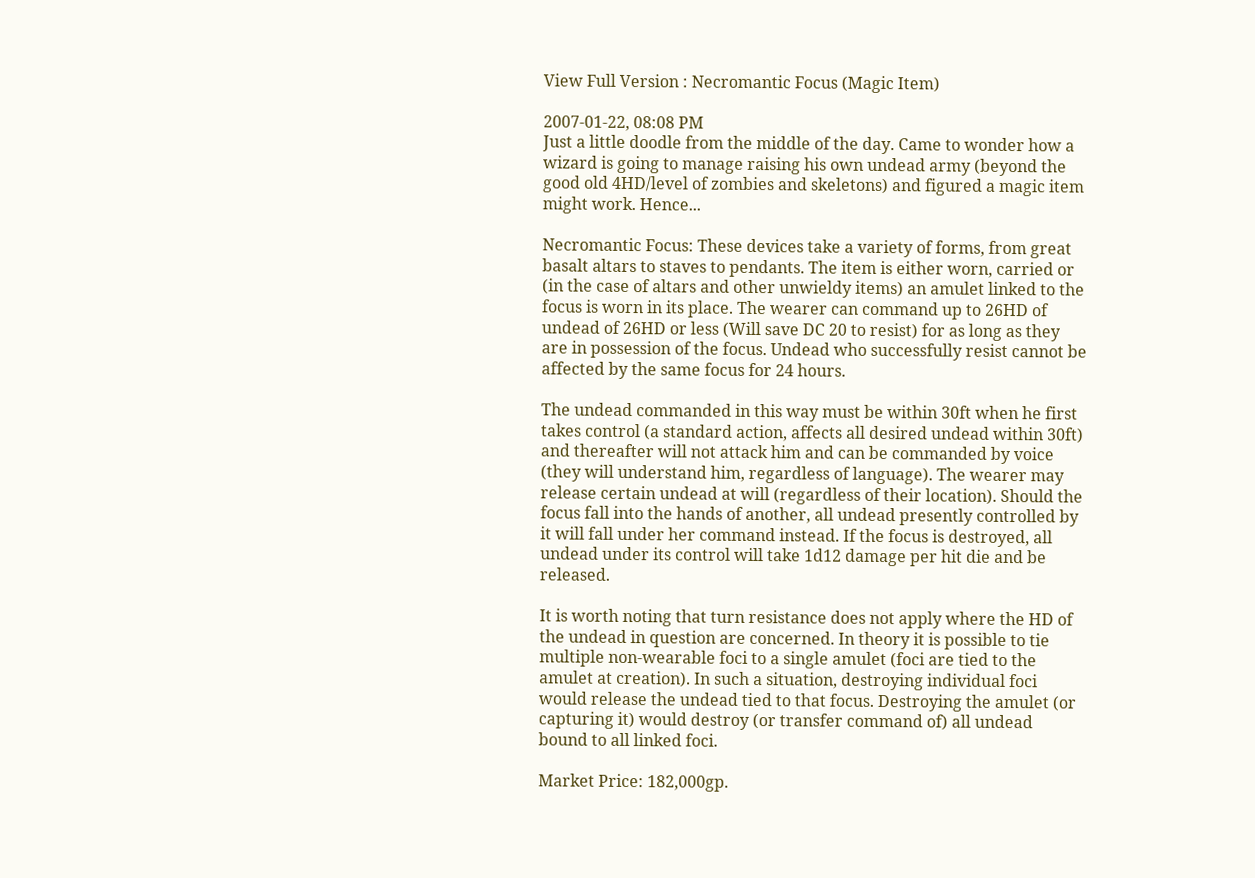View Full Version : Necromantic Focus (Magic Item)

2007-01-22, 08:08 PM
Just a little doodle from the middle of the day. Came to wonder how a wizard is going to manage raising his own undead army (beyond the good old 4HD/level of zombies and skeletons) and figured a magic item might work. Hence...

Necromantic Focus: These devices take a variety of forms, from great basalt altars to staves to pendants. The item is either worn, carried or (in the case of altars and other unwieldy items) an amulet linked to the focus is worn in its place. The wearer can command up to 26HD of undead of 26HD or less (Will save DC 20 to resist) for as long as they are in possession of the focus. Undead who successfully resist cannot be affected by the same focus for 24 hours.

The undead commanded in this way must be within 30ft when he first takes control (a standard action, affects all desired undead within 30ft) and thereafter will not attack him and can be commanded by voice (they will understand him, regardless of language). The wearer may release certain undead at will (regardless of their location). Should the focus fall into the hands of another, all undead presently controlled by it will fall under her command instead. If the focus is destroyed, all undead under its control will take 1d12 damage per hit die and be released.

It is worth noting that turn resistance does not apply where the HD of the undead in question are concerned. In theory it is possible to tie multiple non-wearable foci to a single amulet (foci are tied to the amulet at creation). In such a situation, destroying individual foci would release the undead tied to that focus. Destroying the amulet (or capturing it) would destroy (or transfer command of) all undead bound to all linked foci.

Market Price: 182,000gp.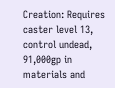Creation: Requires caster level 13, control undead, 91,000gp in materials and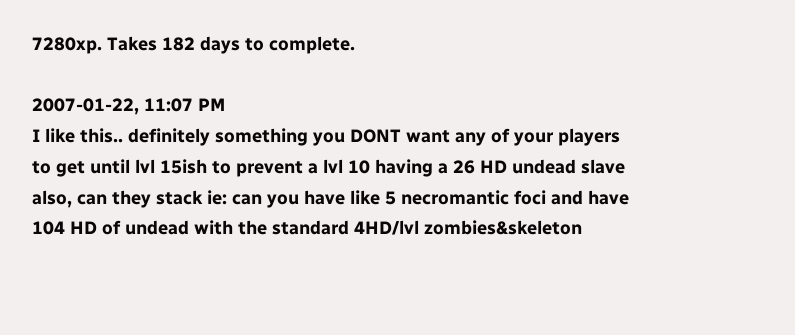7280xp. Takes 182 days to complete.

2007-01-22, 11:07 PM
I like this.. definitely something you DONT want any of your players to get until lvl 15ish to prevent a lvl 10 having a 26 HD undead slave
also, can they stack ie: can you have like 5 necromantic foci and have 104 HD of undead with the standard 4HD/lvl zombies&skeleton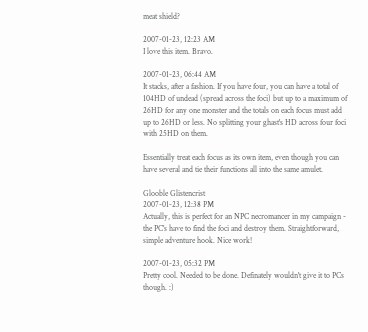meat shield?

2007-01-23, 12:23 AM
I love this item. Bravo.

2007-01-23, 06:44 AM
It stacks, after a fashion. If you have four, you can have a total of 104HD of undead (spread across the foci) but up to a maximum of 26HD for any one monster and the totals on each focus must add up to 26HD or less. No splitting your ghast's HD across four foci with 25HD on them.

Essentially treat each focus as its own item, even though you can have several and tie their functions all into the same amulet.

Glooble Glistencrist
2007-01-23, 12:38 PM
Actually, this is perfect for an NPC necromancer in my campaign - the PC's have to find the foci and destroy them. Straightforward, simple adventure hook. Nice work!

2007-01-23, 05:32 PM
Pretty cool. Needed to be done. Definately wouldn't give it to PCs though. :)